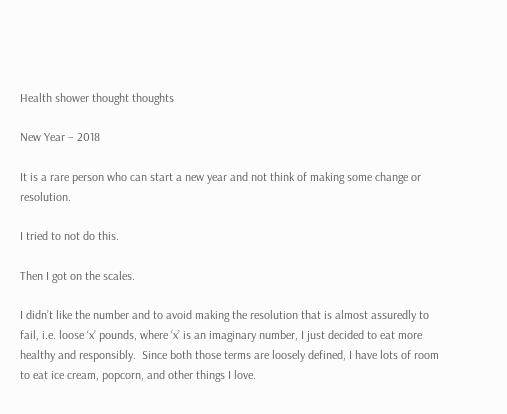Health shower thought thoughts

New Year – 2018

It is a rare person who can start a new year and not think of making some change or resolution.

I tried to not do this.

Then I got on the scales.

I didn’t like the number and to avoid making the resolution that is almost assuredly to fail, i.e. loose ‘x’ pounds, where ‘x’ is an imaginary number, I just decided to eat more healthy and responsibly.  Since both those terms are loosely defined, I have lots of room to eat ice cream, popcorn, and other things I love.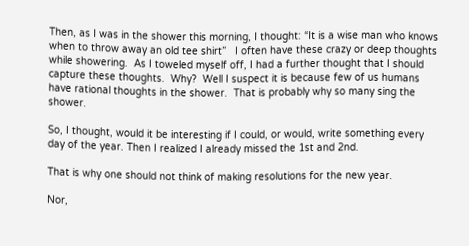Then, as I was in the shower this morning, I thought: “It is a wise man who knows when to throw away an old tee shirt”   I often have these crazy or deep thoughts while showering.  As I toweled myself off, I had a further thought that I should capture these thoughts.  Why?  Well I suspect it is because few of us humans have rational thoughts in the shower.  That is probably why so many sing the shower.

So, I thought, would it be interesting if I could, or would, write something every day of the year. Then I realized I already missed the 1st and 2nd.

That is why one should not think of making resolutions for the new year.

Nor,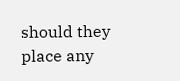should they place any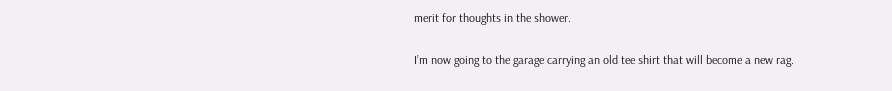merit for thoughts in the shower.

I’m now going to the garage carrying an old tee shirt that will become a new rag.